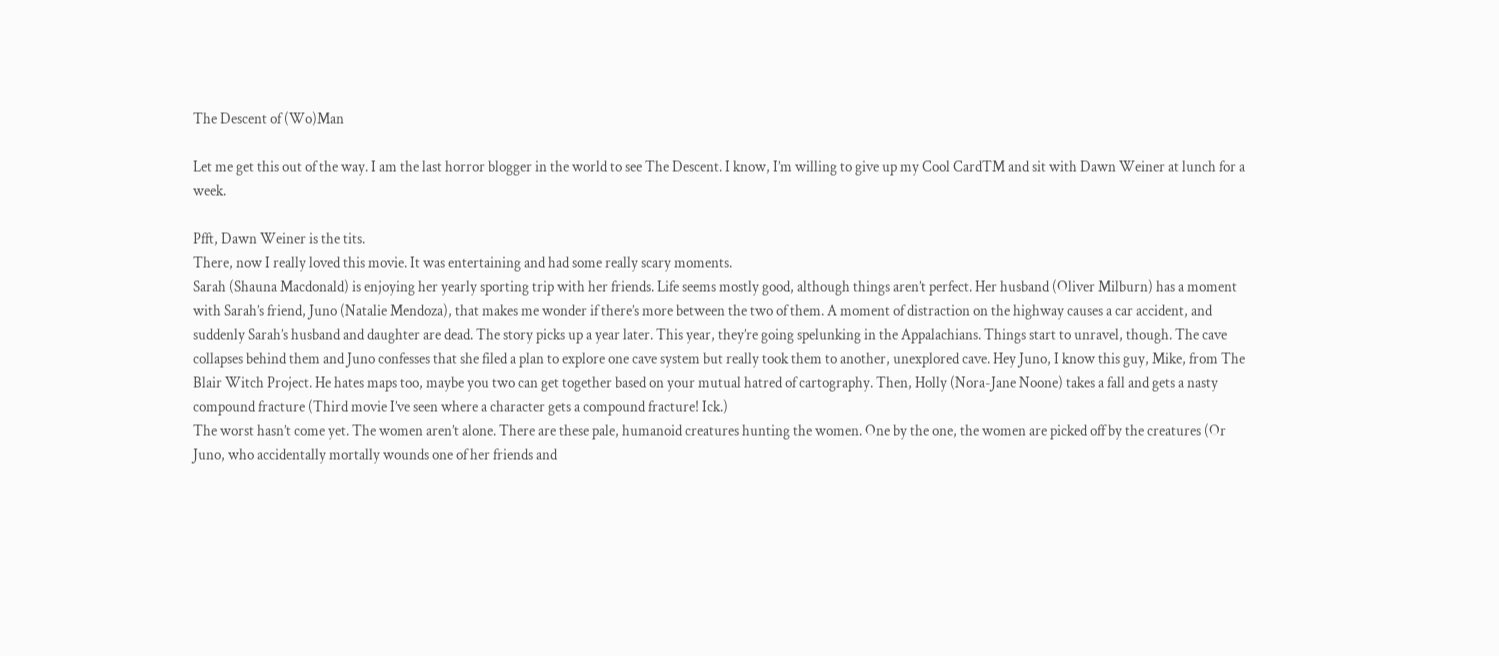The Descent of (Wo)Man

Let me get this out of the way. I am the last horror blogger in the world to see The Descent. I know, I’m willing to give up my Cool CardTM and sit with Dawn Weiner at lunch for a week.

Pfft, Dawn Weiner is the tits.
There, now I really loved this movie. It was entertaining and had some really scary moments.
Sarah (Shauna Macdonald) is enjoying her yearly sporting trip with her friends. Life seems mostly good, although things aren’t perfect. Her husband (Oliver Milburn) has a moment with Sarah’s friend, Juno (Natalie Mendoza), that makes me wonder if there’s more between the two of them. A moment of distraction on the highway causes a car accident, and suddenly Sarah’s husband and daughter are dead. The story picks up a year later. This year, they’re going spelunking in the Appalachians. Things start to unravel, though. The cave collapses behind them and Juno confesses that she filed a plan to explore one cave system but really took them to another, unexplored cave. Hey Juno, I know this guy, Mike, from The Blair Witch Project. He hates maps too, maybe you two can get together based on your mutual hatred of cartography. Then, Holly (Nora-Jane Noone) takes a fall and gets a nasty compound fracture (Third movie I’ve seen where a character gets a compound fracture! Ick.)
The worst hasn’t come yet. The women aren’t alone. There are these pale, humanoid creatures hunting the women. One by the one, the women are picked off by the creatures (Or Juno, who accidentally mortally wounds one of her friends and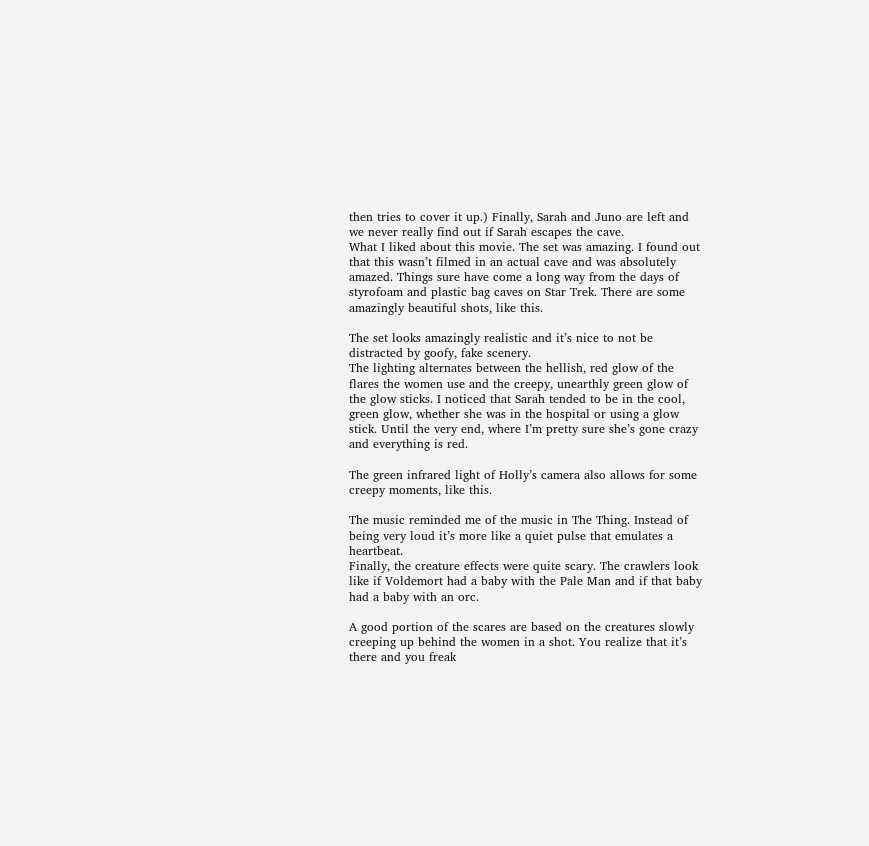then tries to cover it up.) Finally, Sarah and Juno are left and we never really find out if Sarah escapes the cave.
What I liked about this movie. The set was amazing. I found out that this wasn’t filmed in an actual cave and was absolutely amazed. Things sure have come a long way from the days of styrofoam and plastic bag caves on Star Trek. There are some amazingly beautiful shots, like this.

The set looks amazingly realistic and it’s nice to not be distracted by goofy, fake scenery.
The lighting alternates between the hellish, red glow of the flares the women use and the creepy, unearthly green glow of the glow sticks. I noticed that Sarah tended to be in the cool, green glow, whether she was in the hospital or using a glow stick. Until the very end, where I’m pretty sure she’s gone crazy and everything is red.

The green infrared light of Holly’s camera also allows for some creepy moments, like this.

The music reminded me of the music in The Thing. Instead of being very loud it’s more like a quiet pulse that emulates a heartbeat.
Finally, the creature effects were quite scary. The crawlers look like if Voldemort had a baby with the Pale Man and if that baby had a baby with an orc.

A good portion of the scares are based on the creatures slowly creeping up behind the women in a shot. You realize that it’s there and you freak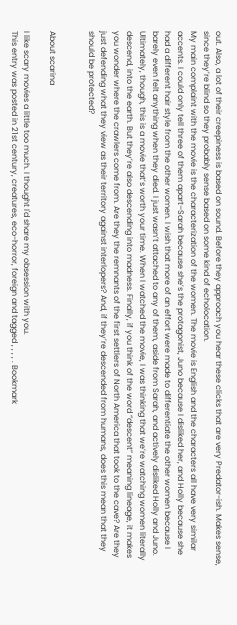out. Also, a lot of their creepiness is based on sound. Before they approach you hear these clicks that are very Predator-ish. Makes sense, since they’re blind so they probably sense based on some kind of echolocation.
My main complaint with the movie is the characterization of the women. The movie is English and the characters all have very similar accents. I could only tell three of them apart–Sarah because she’s the protagonist, Juno because I disliked her, and Holly because she had a different hair style from the other women. I wish that more of an effort were made to differentiate the other women because I barely even felt anything when they died. I just wasn’t attached to any of them, aside from Sarah, and actively disliked Holly and Juno.
Ultimately, though, this is a movie that’s worth your time. When I watched the movie, I was thinking that we’re watching women literally descend, into the earth. But they’re also descending into madness. Finally, if you think of the word “descent” meaning lineage, it makes you wonder where the crawlers come from. Are they the remnants of the first settlers of North America that took to the cave? Are they just defending what they view as their territory against interlopers? And, if they’re descended from humans, does this mean that they should be protected?


About scarina

I like scary movies a little too much. I thought I'd share my obsession with you.
This entry was posted in 21st century, creatures, eco-horror, foreign and tagged , , , , . Bookmark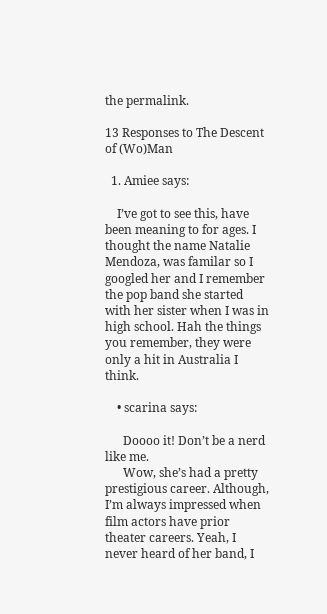the permalink.

13 Responses to The Descent of (Wo)Man

  1. Amiee says:

    I’ve got to see this, have been meaning to for ages. I thought the name Natalie Mendoza, was familar so I googled her and I remember the pop band she started with her sister when I was in high school. Hah the things you remember, they were only a hit in Australia I think.

    • scarina says:

      Doooo it! Don’t be a nerd like me.
      Wow, she’s had a pretty prestigious career. Although, I’m always impressed when film actors have prior theater careers. Yeah, I never heard of her band, I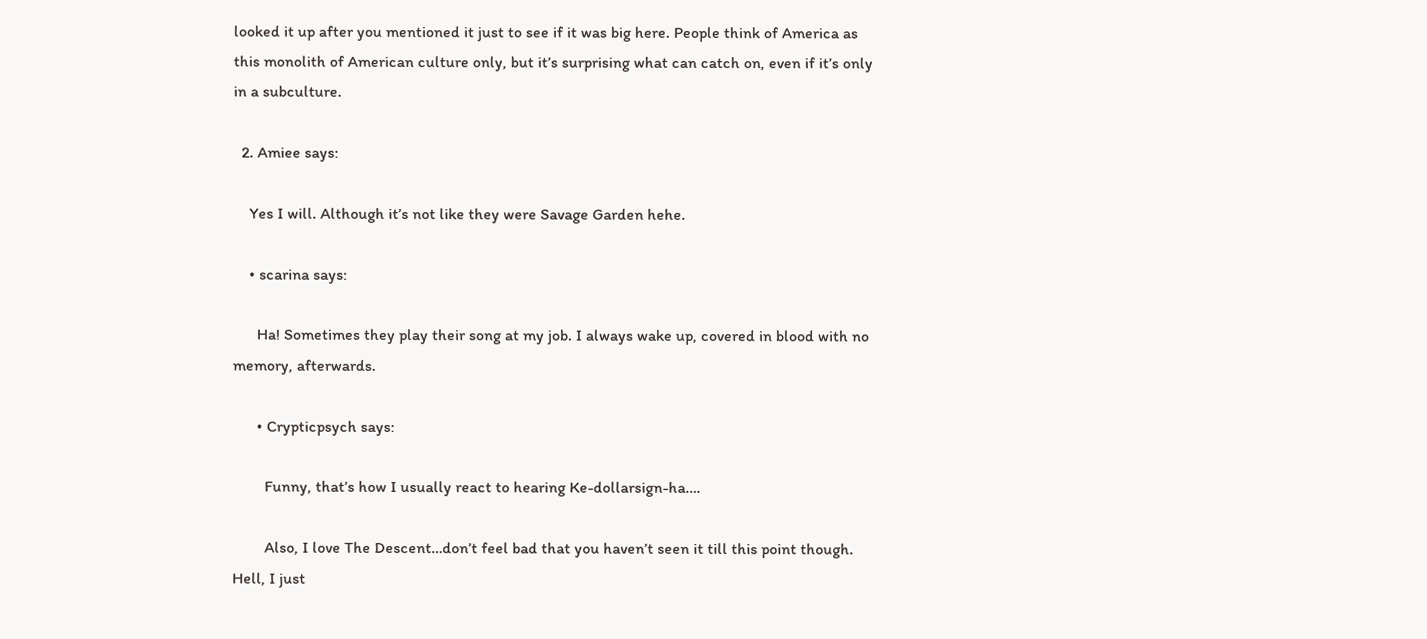looked it up after you mentioned it just to see if it was big here. People think of America as this monolith of American culture only, but it’s surprising what can catch on, even if it’s only in a subculture.

  2. Amiee says:

    Yes I will. Although it’s not like they were Savage Garden hehe.

    • scarina says:

      Ha! Sometimes they play their song at my job. I always wake up, covered in blood with no memory, afterwards.

      • Crypticpsych says:

        Funny, that’s how I usually react to hearing Ke-dollarsign-ha….

        Also, I love The Descent…don’t feel bad that you haven’t seen it till this point though. Hell, I just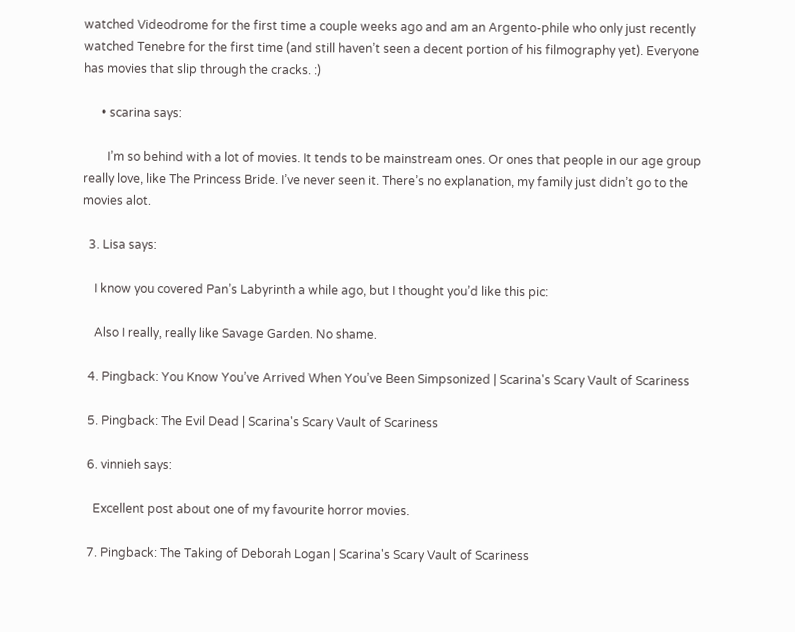watched Videodrome for the first time a couple weeks ago and am an Argento-phile who only just recently watched Tenebre for the first time (and still haven’t seen a decent portion of his filmography yet). Everyone has movies that slip through the cracks. :)

      • scarina says:

        I’m so behind with a lot of movies. It tends to be mainstream ones. Or ones that people in our age group really love, like The Princess Bride. I’ve never seen it. There’s no explanation, my family just didn’t go to the movies alot.

  3. Lisa says:

    I know you covered Pan’s Labyrinth a while ago, but I thought you’d like this pic:

    Also I really, really like Savage Garden. No shame.

  4. Pingback: You Know You’ve Arrived When You’ve Been Simpsonized | Scarina's Scary Vault of Scariness

  5. Pingback: The Evil Dead | Scarina's Scary Vault of Scariness

  6. vinnieh says:

    Excellent post about one of my favourite horror movies.

  7. Pingback: The Taking of Deborah Logan | Scarina's Scary Vault of Scariness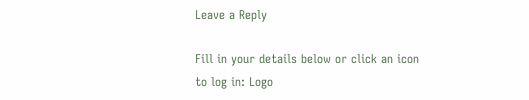Leave a Reply

Fill in your details below or click an icon to log in: Logo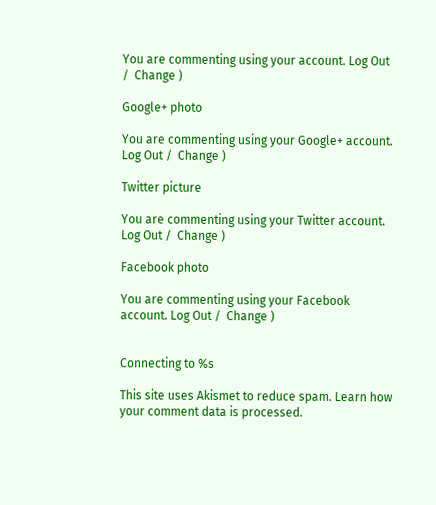You are commenting using your account. Log Out /  Change )

Google+ photo

You are commenting using your Google+ account. Log Out /  Change )

Twitter picture

You are commenting using your Twitter account. Log Out /  Change )

Facebook photo

You are commenting using your Facebook account. Log Out /  Change )


Connecting to %s

This site uses Akismet to reduce spam. Learn how your comment data is processed.